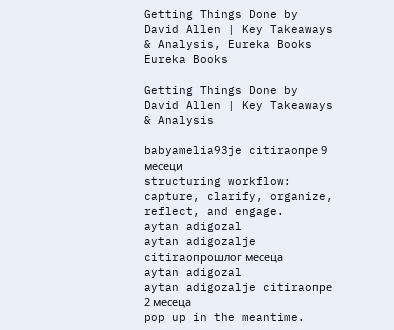Getting Things Done by David Allen | Key Takeaways & Analysis, Eureka Books
Eureka Books

Getting Things Done by David Allen | Key Takeaways & Analysis

babyamelia93je citiraoпре 9 месеци
structuring workflow: capture, clarify, organize, reflect, and engage.
aytan adigozal
aytan adigozalje citiraoпрошлог месеца
aytan adigozal
aytan adigozalje citiraoпре 2 месеца
pop up in the meantime.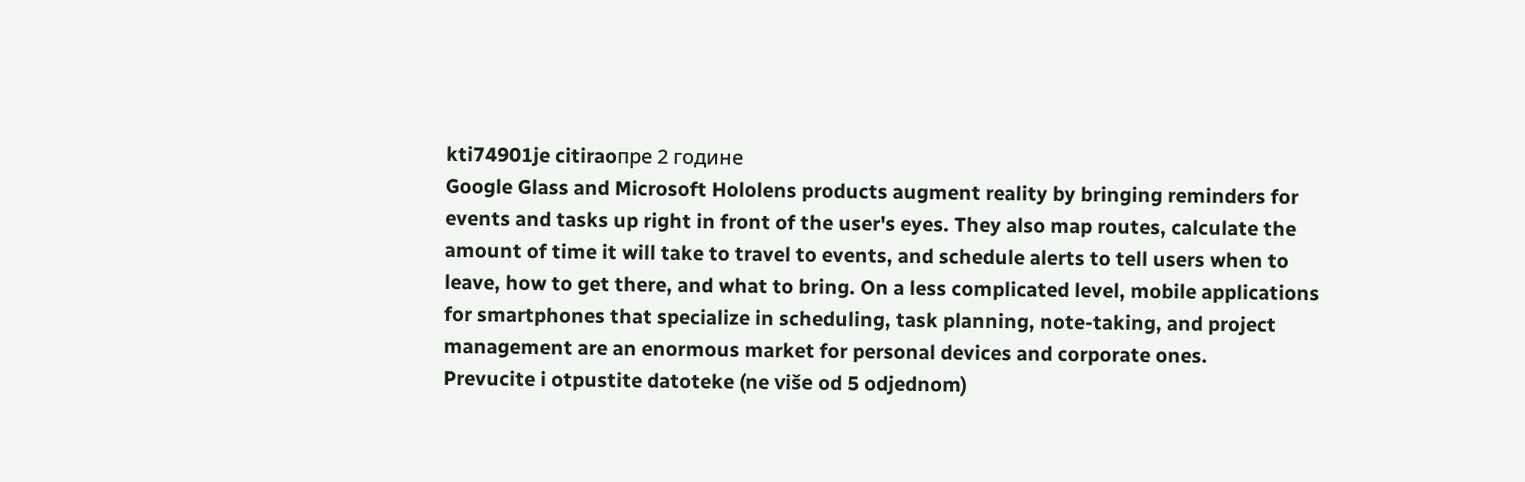kti74901je citiraoпре 2 године
Google Glass and Microsoft Hololens products augment reality by bringing reminders for events and tasks up right in front of the user's eyes. They also map routes, calculate the amount of time it will take to travel to events, and schedule alerts to tell users when to leave, how to get there, and what to bring. On a less complicated level, mobile applications for smartphones that specialize in scheduling, task planning, note-taking, and project management are an enormous market for personal devices and corporate ones.
Prevucite i otpustite datoteke (ne više od 5 odjednom)